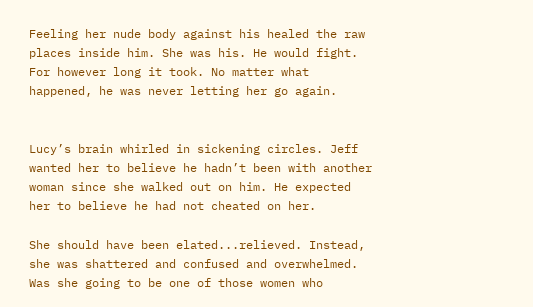Feeling her nude body against his healed the raw places inside him. She was his. He would fight. For however long it took. No matter what happened, he was never letting her go again.


Lucy’s brain whirled in sickening circles. Jeff wanted her to believe he hadn’t been with another woman since she walked out on him. He expected her to believe he had not cheated on her.

She should have been elated...relieved. Instead, she was shattered and confused and overwhelmed. Was she going to be one of those women who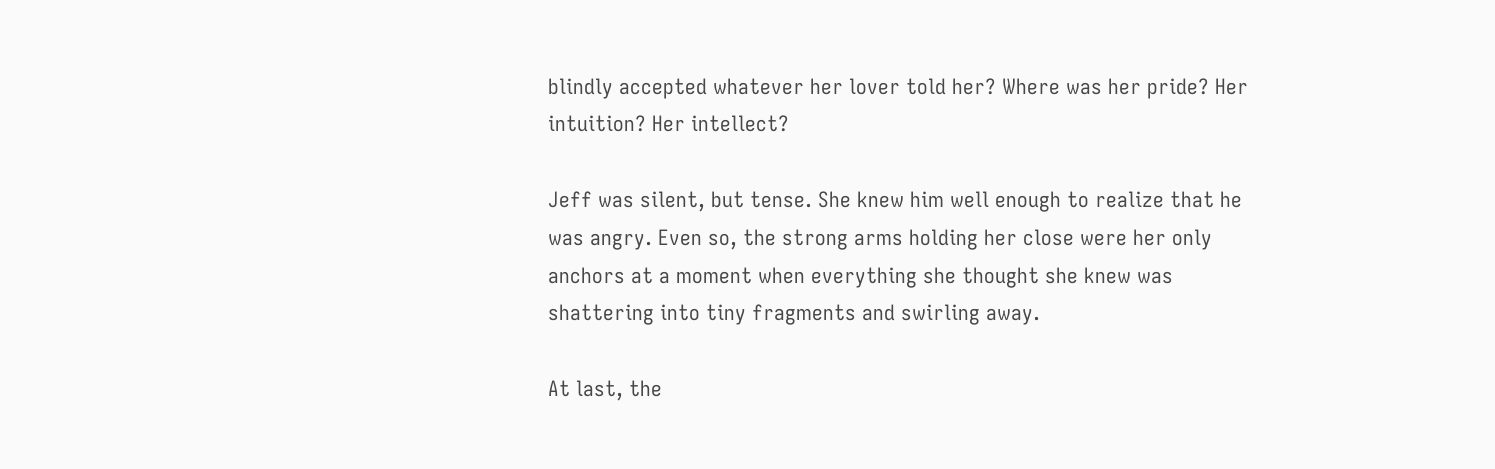blindly accepted whatever her lover told her? Where was her pride? Her intuition? Her intellect?

Jeff was silent, but tense. She knew him well enough to realize that he was angry. Even so, the strong arms holding her close were her only anchors at a moment when everything she thought she knew was shattering into tiny fragments and swirling away.

At last, the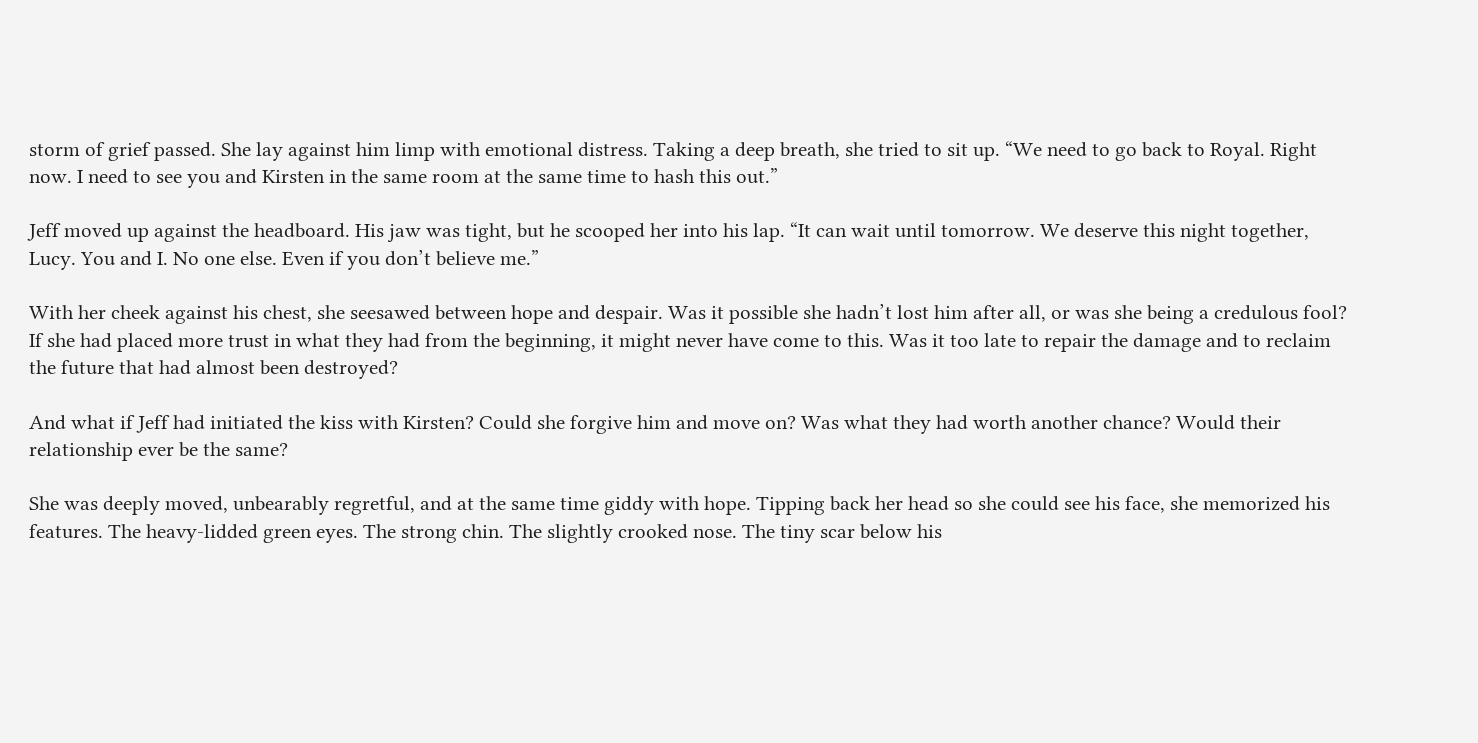storm of grief passed. She lay against him limp with emotional distress. Taking a deep breath, she tried to sit up. “We need to go back to Royal. Right now. I need to see you and Kirsten in the same room at the same time to hash this out.”

Jeff moved up against the headboard. His jaw was tight, but he scooped her into his lap. “It can wait until tomorrow. We deserve this night together, Lucy. You and I. No one else. Even if you don’t believe me.”

With her cheek against his chest, she seesawed between hope and despair. Was it possible she hadn’t lost him after all, or was she being a credulous fool? If she had placed more trust in what they had from the beginning, it might never have come to this. Was it too late to repair the damage and to reclaim the future that had almost been destroyed?

And what if Jeff had initiated the kiss with Kirsten? Could she forgive him and move on? Was what they had worth another chance? Would their relationship ever be the same?

She was deeply moved, unbearably regretful, and at the same time giddy with hope. Tipping back her head so she could see his face, she memorized his features. The heavy-lidded green eyes. The strong chin. The slightly crooked nose. The tiny scar below his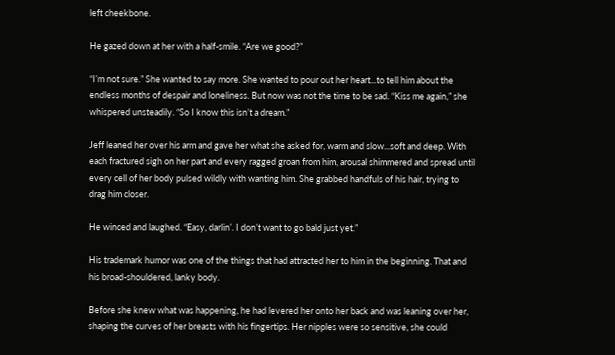left cheekbone.

He gazed down at her with a half-smile. “Are we good?”

“I’m not sure.” She wanted to say more. She wanted to pour out her heart...to tell him about the endless months of despair and loneliness. But now was not the time to be sad. “Kiss me again,” she whispered unsteadily. “So I know this isn’t a dream.”

Jeff leaned her over his arm and gave her what she asked for, warm and slow...soft and deep. With each fractured sigh on her part and every ragged groan from him, arousal shimmered and spread until every cell of her body pulsed wildly with wanting him. She grabbed handfuls of his hair, trying to drag him closer.

He winced and laughed. “Easy, darlin’. I don’t want to go bald just yet.”

His trademark humor was one of the things that had attracted her to him in the beginning. That and his broad-shouldered, lanky body.

Before she knew what was happening, he had levered her onto her back and was leaning over her, shaping the curves of her breasts with his fingertips. Her nipples were so sensitive, she could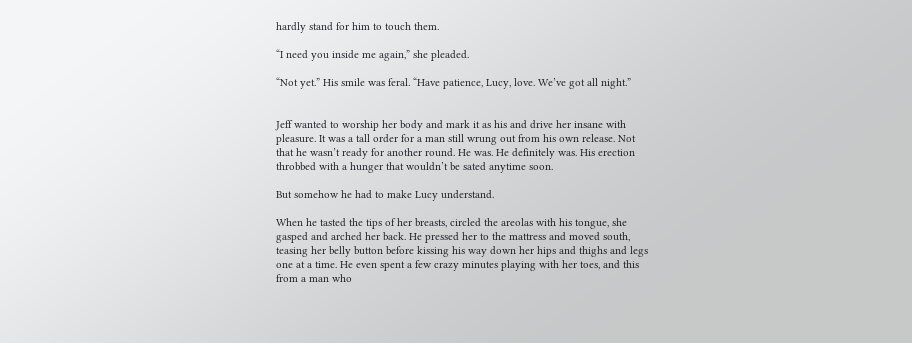hardly stand for him to touch them.

“I need you inside me again,” she pleaded.

“Not yet.” His smile was feral. “Have patience, Lucy, love. We’ve got all night.”


Jeff wanted to worship her body and mark it as his and drive her insane with pleasure. It was a tall order for a man still wrung out from his own release. Not that he wasn’t ready for another round. He was. He definitely was. His erection throbbed with a hunger that wouldn’t be sated anytime soon.

But somehow he had to make Lucy understand.

When he tasted the tips of her breasts, circled the areolas with his tongue, she gasped and arched her back. He pressed her to the mattress and moved south, teasing her belly button before kissing his way down her hips and thighs and legs one at a time. He even spent a few crazy minutes playing with her toes, and this from a man who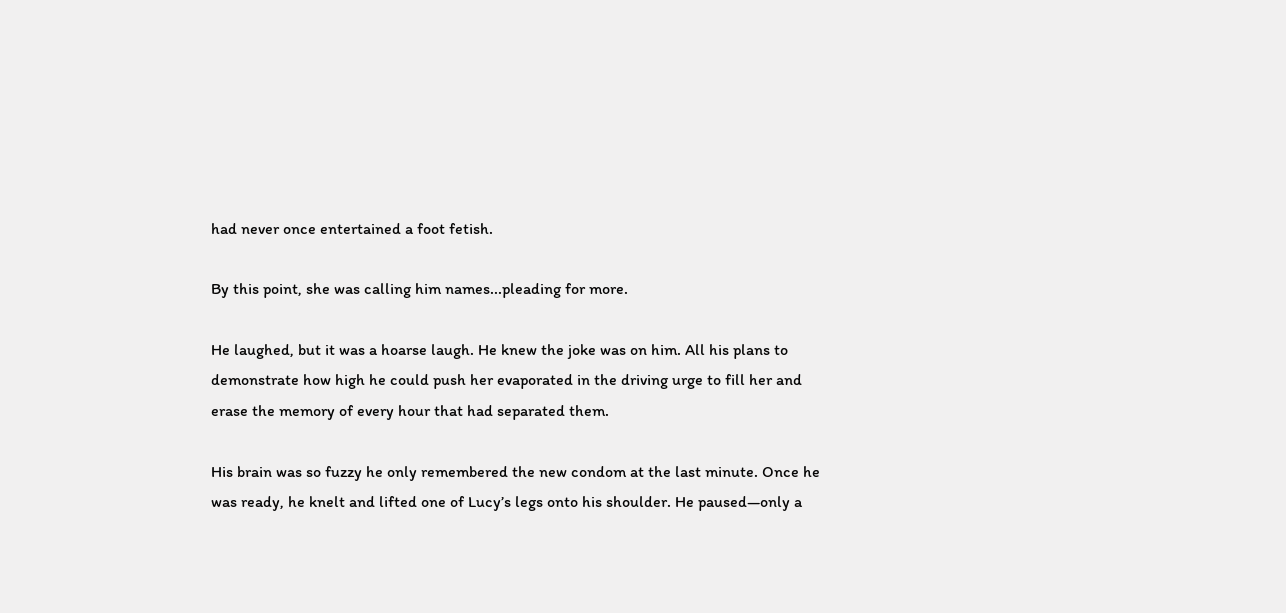had never once entertained a foot fetish.

By this point, she was calling him names...pleading for more.

He laughed, but it was a hoarse laugh. He knew the joke was on him. All his plans to demonstrate how high he could push her evaporated in the driving urge to fill her and erase the memory of every hour that had separated them.

His brain was so fuzzy he only remembered the new condom at the last minute. Once he was ready, he knelt and lifted one of Lucy’s legs onto his shoulder. He paused—only a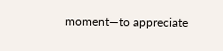moment—to appreciate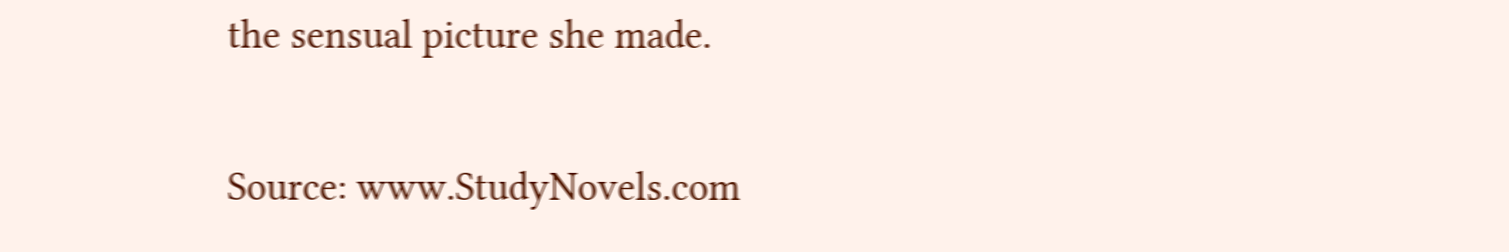the sensual picture she made.

Source: www.StudyNovels.com